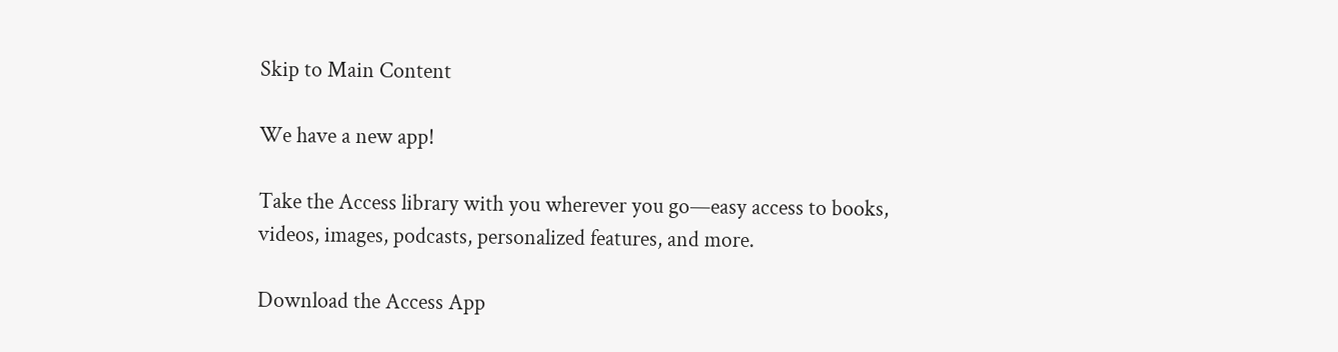Skip to Main Content

We have a new app!

Take the Access library with you wherever you go—easy access to books, videos, images, podcasts, personalized features, and more.

Download the Access App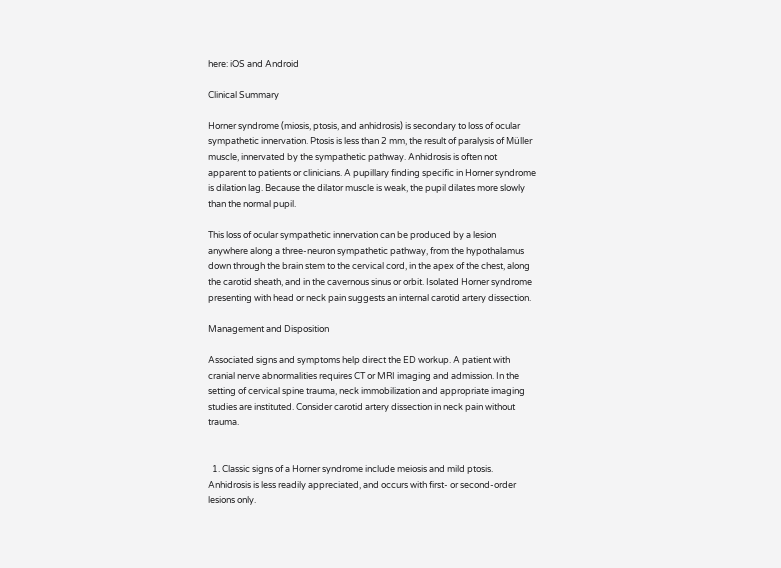here: iOS and Android

Clinical Summary

Horner syndrome (miosis, ptosis, and anhidrosis) is secondary to loss of ocular sympathetic innervation. Ptosis is less than 2 mm, the result of paralysis of Müller muscle, innervated by the sympathetic pathway. Anhidrosis is often not apparent to patients or clinicians. A pupillary finding specific in Horner syndrome is dilation lag. Because the dilator muscle is weak, the pupil dilates more slowly than the normal pupil.

This loss of ocular sympathetic innervation can be produced by a lesion anywhere along a three-neuron sympathetic pathway, from the hypothalamus down through the brain stem to the cervical cord, in the apex of the chest, along the carotid sheath, and in the cavernous sinus or orbit. Isolated Horner syndrome presenting with head or neck pain suggests an internal carotid artery dissection.

Management and Disposition

Associated signs and symptoms help direct the ED workup. A patient with cranial nerve abnormalities requires CT or MRI imaging and admission. In the setting of cervical spine trauma, neck immobilization and appropriate imaging studies are instituted. Consider carotid artery dissection in neck pain without trauma.


  1. Classic signs of a Horner syndrome include meiosis and mild ptosis. Anhidrosis is less readily appreciated, and occurs with first- or second-order lesions only.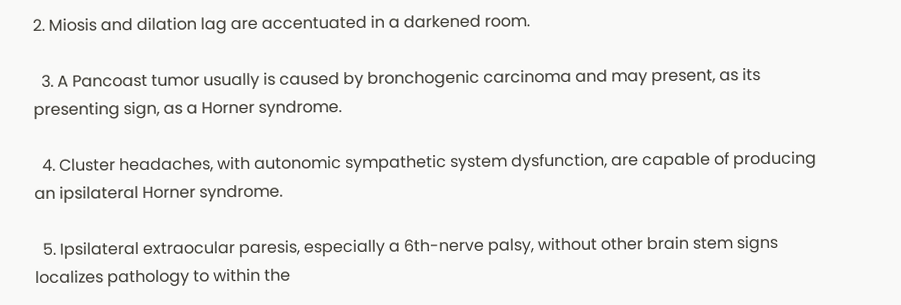2. Miosis and dilation lag are accentuated in a darkened room.

  3. A Pancoast tumor usually is caused by bronchogenic carcinoma and may present, as its presenting sign, as a Horner syndrome.

  4. Cluster headaches, with autonomic sympathetic system dysfunction, are capable of producing an ipsilateral Horner syndrome.

  5. Ipsilateral extraocular paresis, especially a 6th-nerve palsy, without other brain stem signs localizes pathology to within the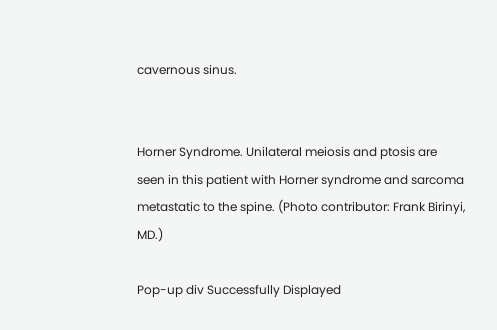cavernous sinus.


Horner Syndrome. Unilateral meiosis and ptosis are seen in this patient with Horner syndrome and sarcoma metastatic to the spine. (Photo contributor: Frank Birinyi, MD.)

Pop-up div Successfully Displayed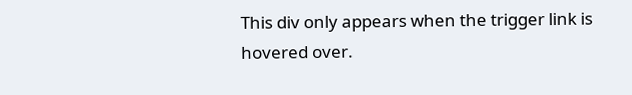This div only appears when the trigger link is hovered over.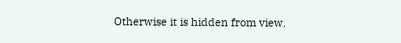Otherwise it is hidden from view.